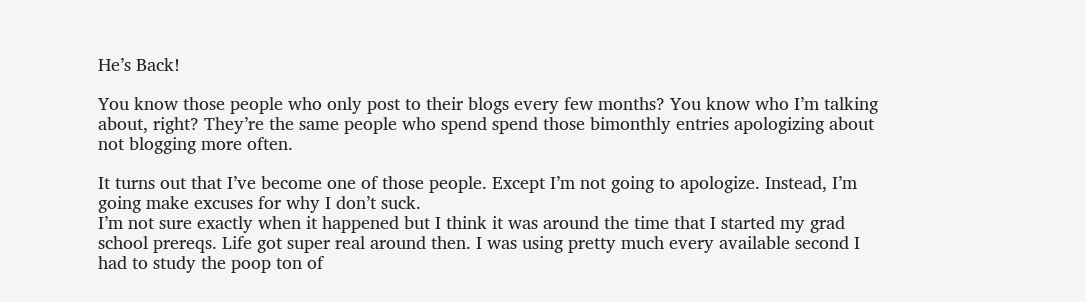He’s Back!

You know those people who only post to their blogs every few months? You know who I’m talking about, right? They’re the same people who spend spend those bimonthly entries apologizing about not blogging more often.

It turns out that I’ve become one of those people. Except I’m not going to apologize. Instead, I’m going make excuses for why I don’t suck.
I’m not sure exactly when it happened but I think it was around the time that I started my grad school prereqs. Life got super real around then. I was using pretty much every available second I had to study the poop ton of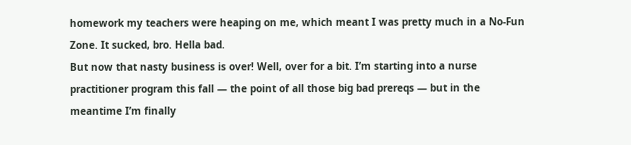homework my teachers were heaping on me, which meant I was pretty much in a No-Fun Zone. It sucked, bro. Hella bad.
But now that nasty business is over! Well, over for a bit. I’m starting into a nurse practitioner program this fall — the point of all those big bad prereqs — but in the meantime I’m finally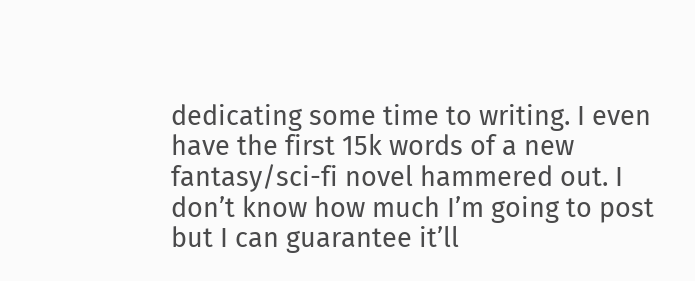dedicating some time to writing. I even have the first 15k words of a new fantasy/sci-fi novel hammered out. I don’t know how much I’m going to post but I can guarantee it’ll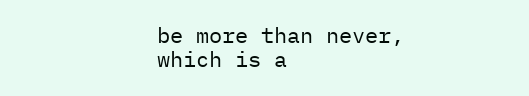be more than never, which is a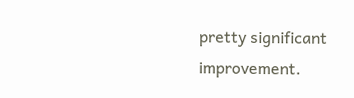pretty significant improvement.